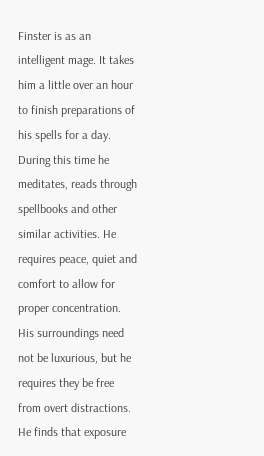Finster is as an intelligent mage. It takes him a little over an hour to finish preparations of his spells for a day. During this time he meditates, reads through spellbooks and other similar activities. He requires peace, quiet and comfort to allow for proper concentration. His surroundings need not be luxurious, but he requires they be free from overt distractions. He finds that exposure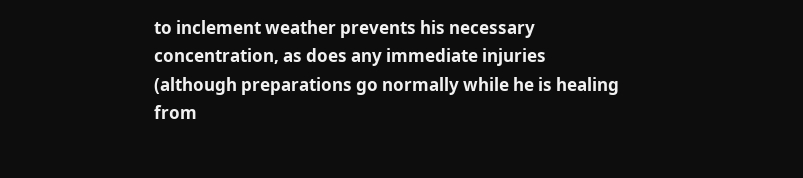to inclement weather prevents his necessary concentration, as does any immediate injuries (although preparations go normally while he is healing from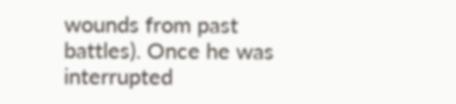wounds from past battles). Once he was interrupted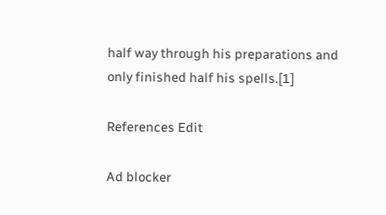half way through his preparations and only finished half his spells.[1]

References Edit

Ad blocker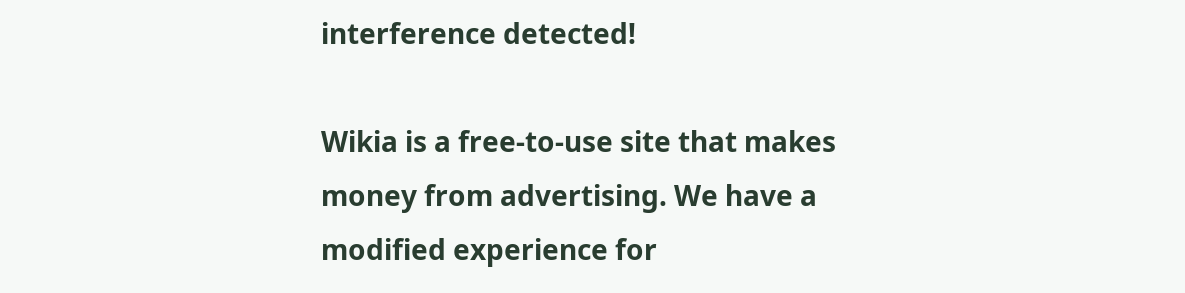interference detected!

Wikia is a free-to-use site that makes money from advertising. We have a modified experience for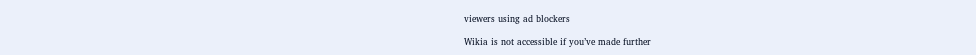viewers using ad blockers

Wikia is not accessible if you’ve made further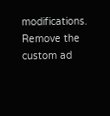modifications. Remove the custom ad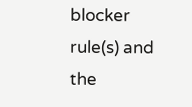blocker rule(s) and the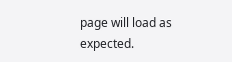page will load as expected.